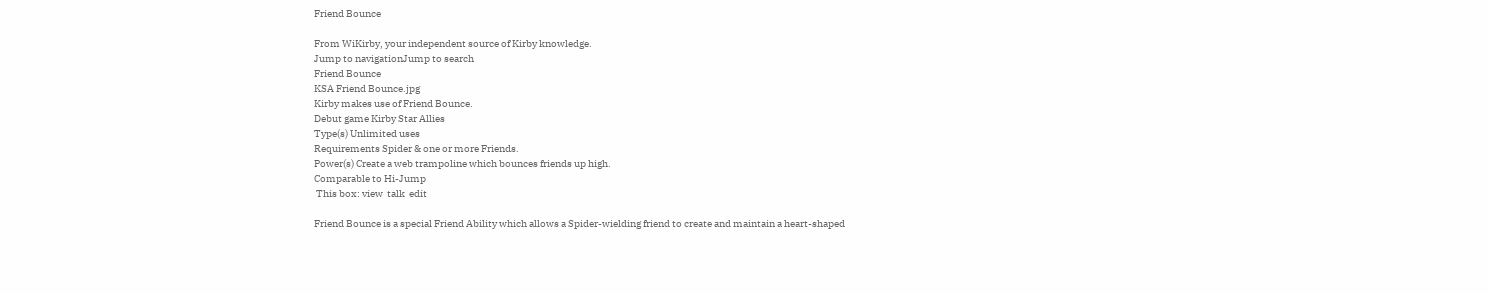Friend Bounce

From WiKirby, your independent source of Kirby knowledge.
Jump to navigationJump to search
Friend Bounce
KSA Friend Bounce.jpg
Kirby makes use of Friend Bounce.
Debut game Kirby Star Allies
Type(s) Unlimited uses
Requirements Spider & one or more Friends.
Power(s) Create a web trampoline which bounces friends up high.
Comparable to Hi-Jump
 This box: view  talk  edit

Friend Bounce is a special Friend Ability which allows a Spider-wielding friend to create and maintain a heart-shaped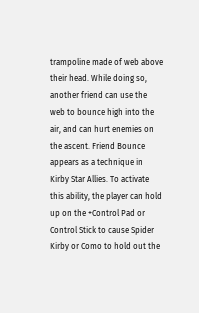trampoline made of web above their head. While doing so, another friend can use the web to bounce high into the air, and can hurt enemies on the ascent. Friend Bounce appears as a technique in Kirby Star Allies. To activate this ability, the player can hold up on the +Control Pad or Control Stick to cause Spider Kirby or Como to hold out the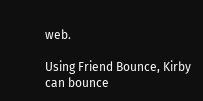web.

Using Friend Bounce, Kirby can bounce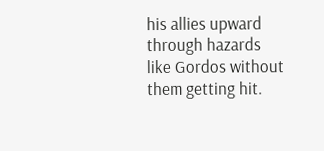his allies upward through hazards like Gordos without them getting hit.